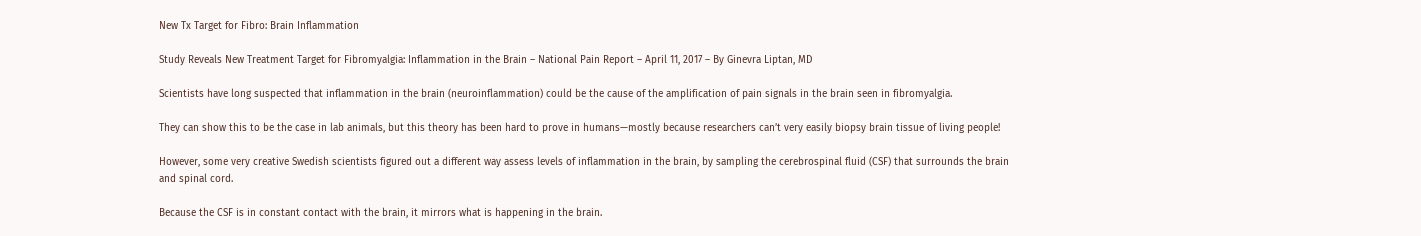New Tx Target for Fibro: Brain Inflammation

Study Reveals New Treatment Target for Fibromyalgia: Inflammation in the Brain – National Pain Report – April 11, 2017 – By Ginevra Liptan, MD

Scientists have long suspected that inflammation in the brain (neuroinflammation) could be the cause of the amplification of pain signals in the brain seen in fibromyalgia.

They can show this to be the case in lab animals, but this theory has been hard to prove in humans—mostly because researchers can’t very easily biopsy brain tissue of living people!

However, some very creative Swedish scientists figured out a different way assess levels of inflammation in the brain, by sampling the cerebrospinal fluid (CSF) that surrounds the brain and spinal cord.

Because the CSF is in constant contact with the brain, it mirrors what is happening in the brain.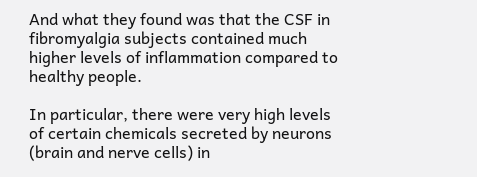And what they found was that the CSF in fibromyalgia subjects contained much higher levels of inflammation compared to healthy people.

In particular, there were very high levels of certain chemicals secreted by neurons (brain and nerve cells) in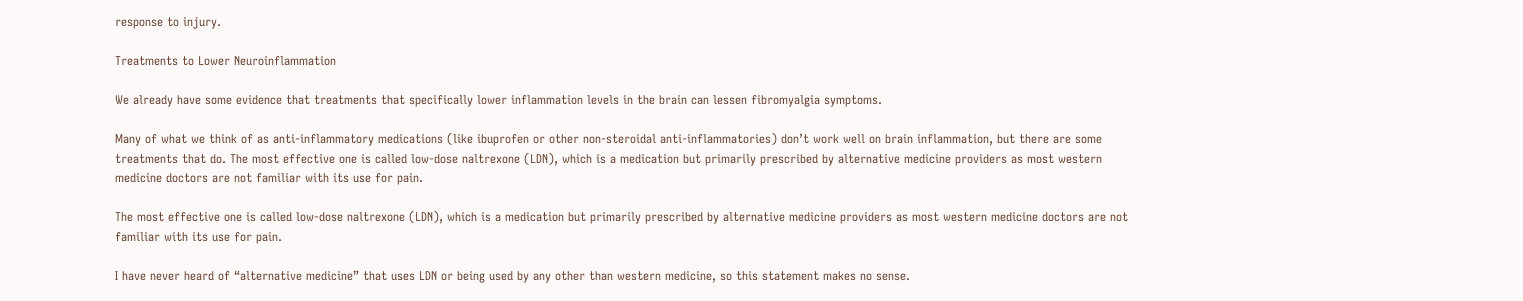response to injury.

Treatments to Lower Neuroinflammation

We already have some evidence that treatments that specifically lower inflammation levels in the brain can lessen fibromyalgia symptoms.

Many of what we think of as anti-inflammatory medications (like ibuprofen or other non-steroidal anti-inflammatories) don’t work well on brain inflammation, but there are some treatments that do. The most effective one is called low-dose naltrexone (LDN), which is a medication but primarily prescribed by alternative medicine providers as most western medicine doctors are not familiar with its use for pain.

The most effective one is called low-dose naltrexone (LDN), which is a medication but primarily prescribed by alternative medicine providers as most western medicine doctors are not familiar with its use for pain.

I have never heard of “alternative medicine” that uses LDN or being used by any other than western medicine, so this statement makes no sense.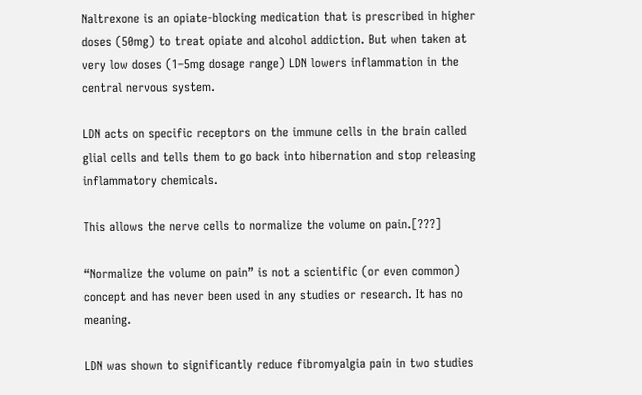Naltrexone is an opiate-blocking medication that is prescribed in higher doses (50mg) to treat opiate and alcohol addiction. But when taken at very low doses (1–5mg dosage range) LDN lowers inflammation in the central nervous system.

LDN acts on specific receptors on the immune cells in the brain called glial cells and tells them to go back into hibernation and stop releasing inflammatory chemicals.

This allows the nerve cells to normalize the volume on pain.[???]

“Normalize the volume on pain” is not a scientific (or even common) concept and has never been used in any studies or research. It has no meaning.

LDN was shown to significantly reduce fibromyalgia pain in two studies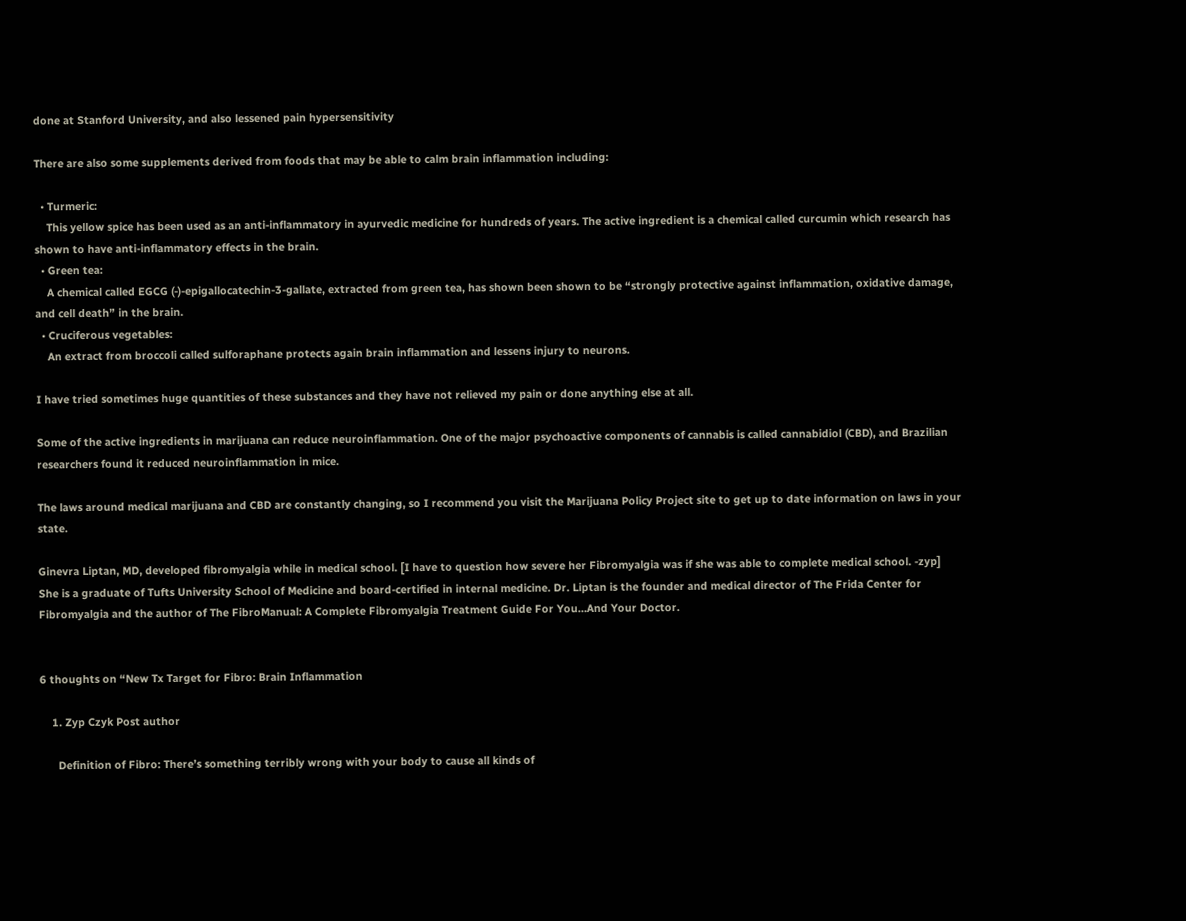done at Stanford University, and also lessened pain hypersensitivity

There are also some supplements derived from foods that may be able to calm brain inflammation including:

  • Turmeric:
    This yellow spice has been used as an anti-inflammatory in ayurvedic medicine for hundreds of years. The active ingredient is a chemical called curcumin which research has shown to have anti-inflammatory effects in the brain.
  • Green tea:
    A chemical called EGCG (-)-epigallocatechin-3-gallate, extracted from green tea, has shown been shown to be “strongly protective against inflammation, oxidative damage, and cell death” in the brain.
  • Cruciferous vegetables:
    An extract from broccoli called sulforaphane protects again brain inflammation and lessens injury to neurons.

I have tried sometimes huge quantities of these substances and they have not relieved my pain or done anything else at all.

Some of the active ingredients in marijuana can reduce neuroinflammation. One of the major psychoactive components of cannabis is called cannabidiol (CBD), and Brazilian researchers found it reduced neuroinflammation in mice.

The laws around medical marijuana and CBD are constantly changing, so I recommend you visit the Marijuana Policy Project site to get up to date information on laws in your state.

Ginevra Liptan, MD, developed fibromyalgia while in medical school. [I have to question how severe her Fibromyalgia was if she was able to complete medical school. -zyp]
She is a graduate of Tufts University School of Medicine and board-certified in internal medicine. Dr. Liptan is the founder and medical director of The Frida Center for Fibromyalgia and the author of The FibroManual: A Complete Fibromyalgia Treatment Guide For You…And Your Doctor.


6 thoughts on “New Tx Target for Fibro: Brain Inflammation

    1. Zyp Czyk Post author

      Definition of Fibro: There’s something terribly wrong with your body to cause all kinds of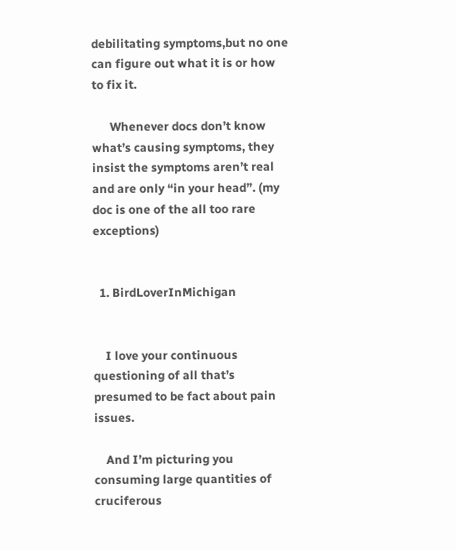debilitating symptoms,but no one can figure out what it is or how to fix it.

      Whenever docs don’t know what’s causing symptoms, they insist the symptoms aren’t real and are only “in your head”. (my doc is one of the all too rare exceptions)


  1. BirdLoverInMichigan


    I love your continuous questioning of all that’s presumed to be fact about pain issues.

    And I’m picturing you consuming large quantities of cruciferous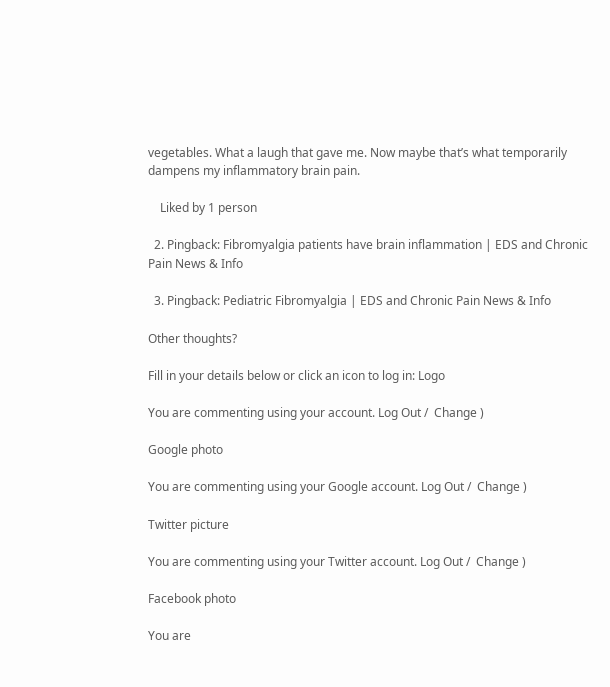vegetables. What a laugh that gave me. Now maybe that’s what temporarily dampens my inflammatory brain pain.

    Liked by 1 person

  2. Pingback: Fibromyalgia patients have brain inflammation | EDS and Chronic Pain News & Info

  3. Pingback: Pediatric Fibromyalgia | EDS and Chronic Pain News & Info

Other thoughts?

Fill in your details below or click an icon to log in: Logo

You are commenting using your account. Log Out /  Change )

Google photo

You are commenting using your Google account. Log Out /  Change )

Twitter picture

You are commenting using your Twitter account. Log Out /  Change )

Facebook photo

You are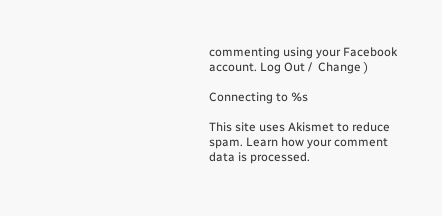commenting using your Facebook account. Log Out /  Change )

Connecting to %s

This site uses Akismet to reduce spam. Learn how your comment data is processed.